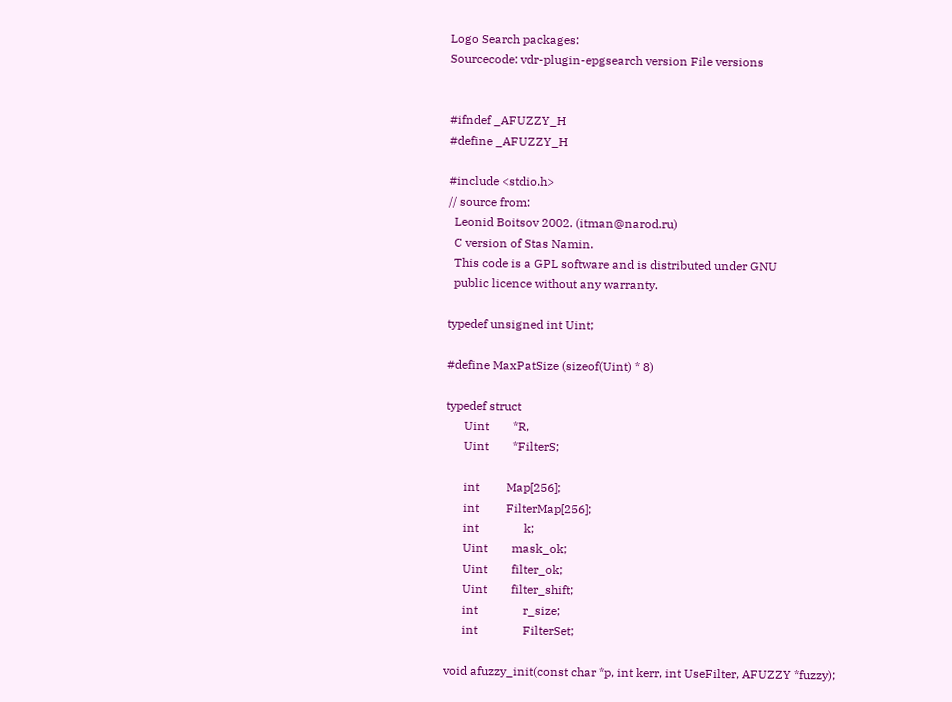Logo Search packages:
Sourcecode: vdr-plugin-epgsearch version File versions


#ifndef _AFUZZY_H
#define _AFUZZY_H

#include <stdio.h>
// source from:
  Leonid Boitsov 2002. (itman@narod.ru)
  C version of Stas Namin.
  This code is a GPL software and is distributed under GNU
  public licence without any warranty.

typedef unsigned int Uint;

#define MaxPatSize (sizeof(Uint) * 8)

typedef struct
      Uint        *R,
      Uint        *FilterS;

      int         Map[256];
      int         FilterMap[256];
      int               k;
      Uint        mask_ok;
      Uint        filter_ok;
      Uint        filter_shift;
      int               r_size;
      int               FilterSet;

void afuzzy_init(const char *p, int kerr, int UseFilter, AFUZZY *fuzzy);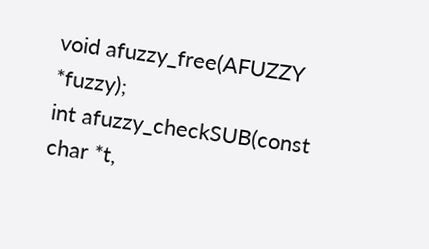void afuzzy_free(AFUZZY *fuzzy);
int afuzzy_checkSUB(const char *t,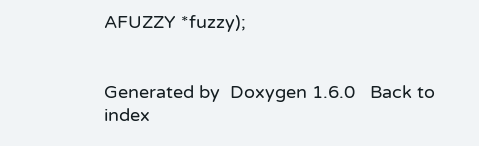AFUZZY *fuzzy);


Generated by  Doxygen 1.6.0   Back to index